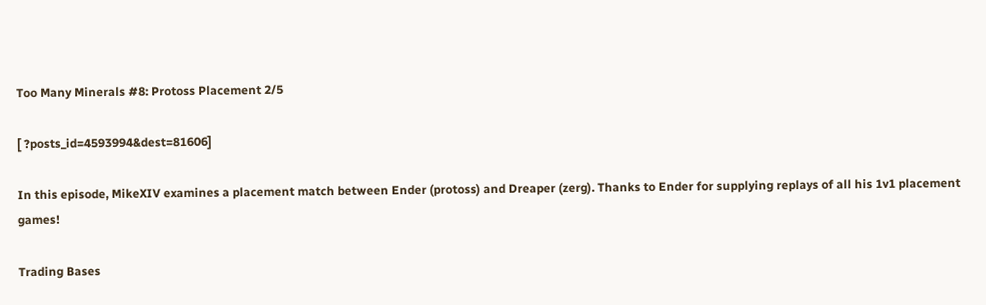Too Many Minerals #8: Protoss Placement 2/5

[ ?posts_id=4593994&dest=81606]

In this episode, MikeXIV examines a placement match between Ender (protoss) and Dreaper (zerg). Thanks to Ender for supplying replays of all his 1v1 placement games!

Trading Bases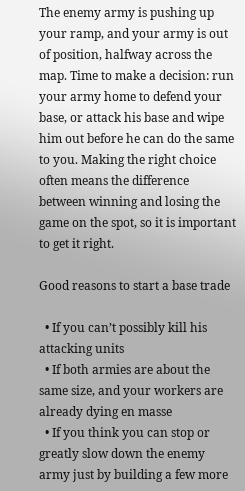The enemy army is pushing up your ramp, and your army is out of position, halfway across the map. Time to make a decision: run your army home to defend your base, or attack his base and wipe him out before he can do the same to you. Making the right choice often means the difference between winning and losing the game on the spot, so it is important to get it right.

Good reasons to start a base trade

  • If you can’t possibly kill his attacking units
  • If both armies are about the same size, and your workers are already dying en masse
  • If you think you can stop or greatly slow down the enemy army just by building a few more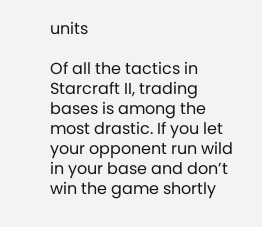units

Of all the tactics in Starcraft II, trading bases is among the most drastic. If you let your opponent run wild in your base and don’t win the game shortly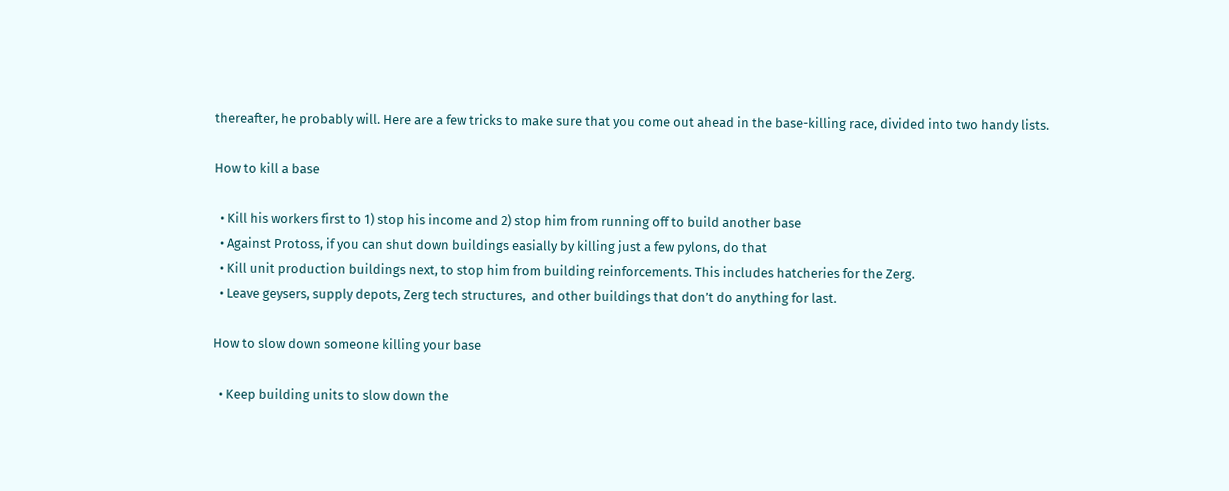thereafter, he probably will. Here are a few tricks to make sure that you come out ahead in the base-killing race, divided into two handy lists.

How to kill a base

  • Kill his workers first to 1) stop his income and 2) stop him from running off to build another base
  • Against Protoss, if you can shut down buildings easially by killing just a few pylons, do that
  • Kill unit production buildings next, to stop him from building reinforcements. This includes hatcheries for the Zerg.
  • Leave geysers, supply depots, Zerg tech structures,  and other buildings that don’t do anything for last.

How to slow down someone killing your base

  • Keep building units to slow down the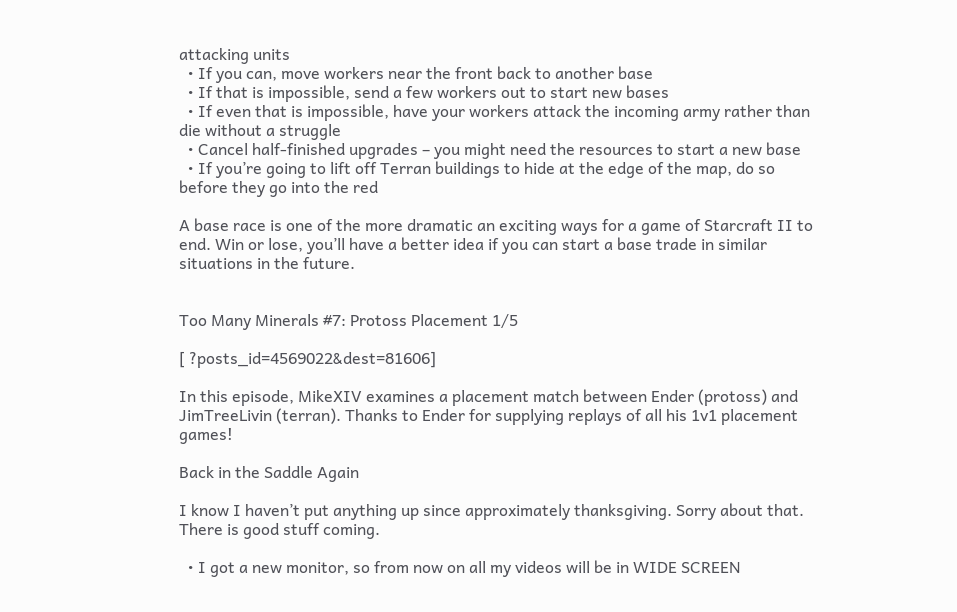attacking units
  • If you can, move workers near the front back to another base
  • If that is impossible, send a few workers out to start new bases
  • If even that is impossible, have your workers attack the incoming army rather than die without a struggle
  • Cancel half-finished upgrades – you might need the resources to start a new base
  • If you’re going to lift off Terran buildings to hide at the edge of the map, do so before they go into the red

A base race is one of the more dramatic an exciting ways for a game of Starcraft II to end. Win or lose, you’ll have a better idea if you can start a base trade in similar situations in the future.


Too Many Minerals #7: Protoss Placement 1/5

[ ?posts_id=4569022&dest=81606]

In this episode, MikeXIV examines a placement match between Ender (protoss) and JimTreeLivin (terran). Thanks to Ender for supplying replays of all his 1v1 placement games!

Back in the Saddle Again

I know I haven’t put anything up since approximately thanksgiving. Sorry about that. There is good stuff coming.

  • I got a new monitor, so from now on all my videos will be in WIDE SCREEN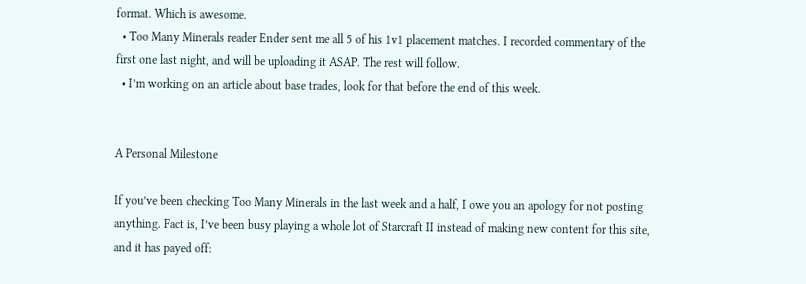format. Which is awesome.
  • Too Many Minerals reader Ender sent me all 5 of his 1v1 placement matches. I recorded commentary of the first one last night, and will be uploading it ASAP. The rest will follow.
  • I’m working on an article about base trades, look for that before the end of this week.


A Personal Milestone

If you’ve been checking Too Many Minerals in the last week and a half, I owe you an apology for not posting anything. Fact is, I’ve been busy playing a whole lot of Starcraft II instead of making new content for this site, and it has payed off: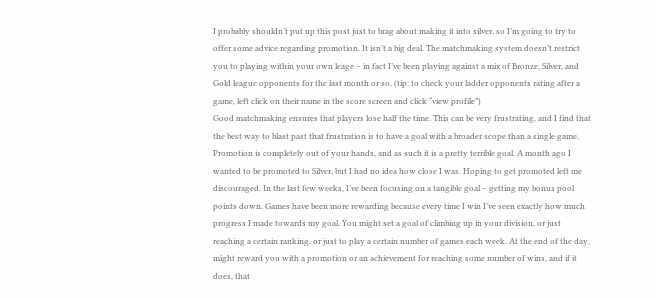I probably shouldn’t put up this post just to brag about making it into silver, so I’m going to try to offer some advice regarding promotion. It isn’t a big deal. The matchmaking system doesn’t restrict you to playing within your own leage – in fact I’ve been playing against a mix of Bronze, Silver, and Gold league opponents for the last month or so. (tip: to check your ladder opponents rating after a game, left click on their name in the score screen and click “view profile”)
Good matchmaking ensures that players lose half the time. This can be very frustrating, and I find that the best way to blast past that frustration is to have a goal with a broader scope than a single game. Promotion is completely out of your hands, and as such it is a pretty terrible goal. A month ago I wanted to be promoted to Silver, but I had no idea how close I was. Hoping to get promoted left me discouraged. In the last few weeks, I’ve been focusing on a tangible goal – getting my bonus pool points down. Games have been more rewarding because every time I win I’ve seen exactly how much progress I made towards my goal. You might set a goal of climbing up in your division, or just reaching a certain ranking, or just to play a certain number of games each week. At the end of the day, might reward you with a promotion or an achievement for reaching some number of wins, and if it does, that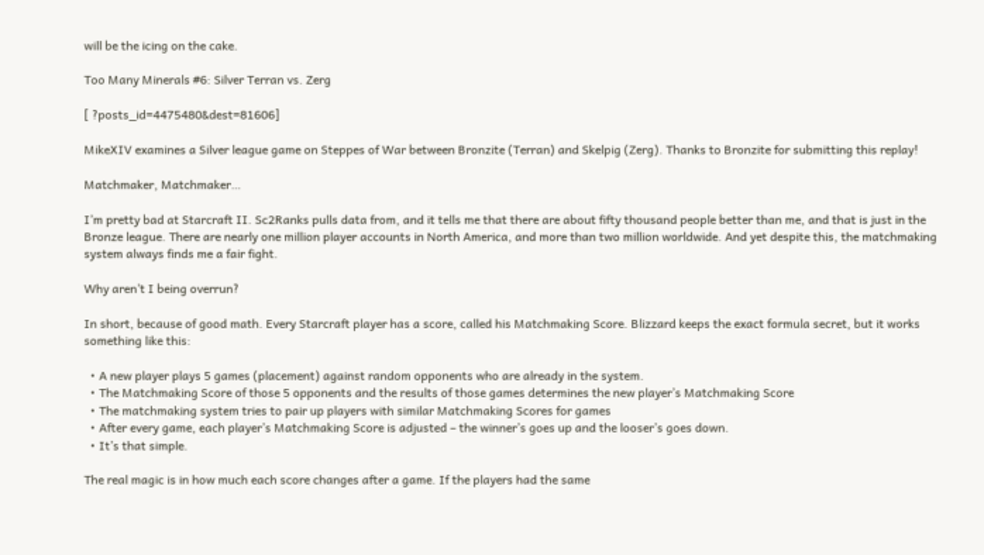will be the icing on the cake.

Too Many Minerals #6: Silver Terran vs. Zerg

[ ?posts_id=4475480&dest=81606]

MikeXIV examines a Silver league game on Steppes of War between Bronzite (Terran) and Skelpig (Zerg). Thanks to Bronzite for submitting this replay!

Matchmaker, Matchmaker…

I’m pretty bad at Starcraft II. Sc2Ranks pulls data from, and it tells me that there are about fifty thousand people better than me, and that is just in the Bronze league. There are nearly one million player accounts in North America, and more than two million worldwide. And yet despite this, the matchmaking system always finds me a fair fight.

Why aren’t I being overrun?

In short, because of good math. Every Starcraft player has a score, called his Matchmaking Score. Blizzard keeps the exact formula secret, but it works something like this:

  • A new player plays 5 games (placement) against random opponents who are already in the system.
  • The Matchmaking Score of those 5 opponents and the results of those games determines the new player’s Matchmaking Score
  • The matchmaking system tries to pair up players with similar Matchmaking Scores for games
  • After every game, each player’s Matchmaking Score is adjusted – the winner’s goes up and the looser’s goes down.
  • It’s that simple.

The real magic is in how much each score changes after a game. If the players had the same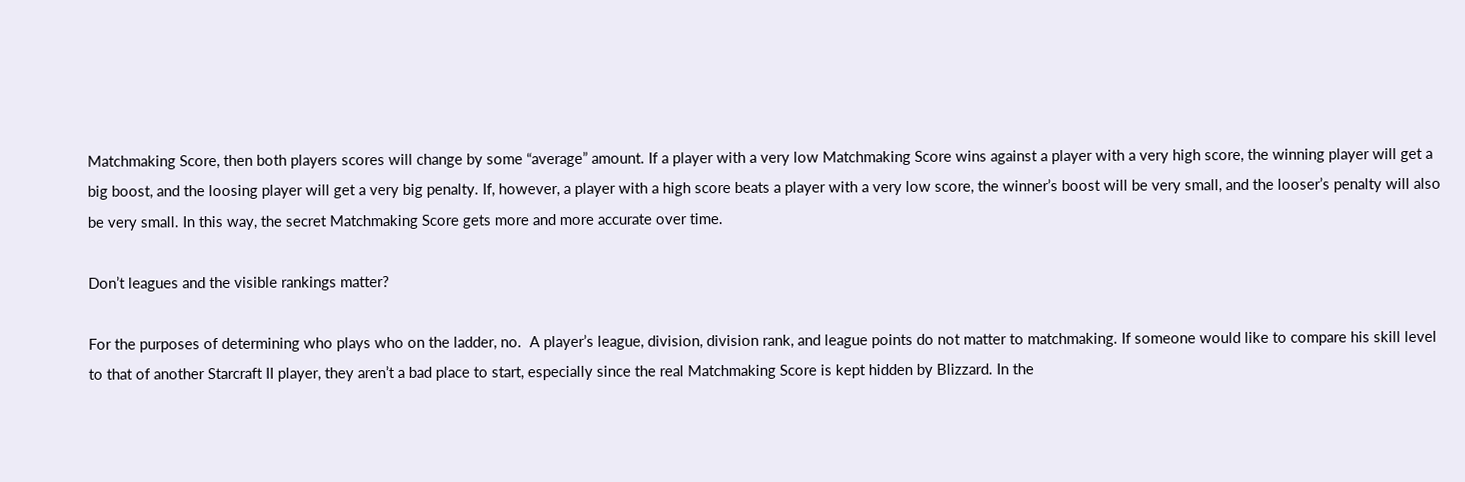Matchmaking Score, then both players scores will change by some “average” amount. If a player with a very low Matchmaking Score wins against a player with a very high score, the winning player will get a big boost, and the loosing player will get a very big penalty. If, however, a player with a high score beats a player with a very low score, the winner’s boost will be very small, and the looser’s penalty will also be very small. In this way, the secret Matchmaking Score gets more and more accurate over time.

Don’t leagues and the visible rankings matter?

For the purposes of determining who plays who on the ladder, no.  A player’s league, division, division rank, and league points do not matter to matchmaking. If someone would like to compare his skill level to that of another Starcraft II player, they aren’t a bad place to start, especially since the real Matchmaking Score is kept hidden by Blizzard. In the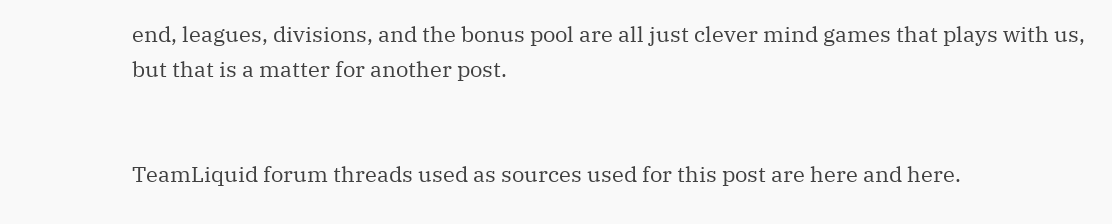end, leagues, divisions, and the bonus pool are all just clever mind games that plays with us, but that is a matter for another post.


TeamLiquid forum threads used as sources used for this post are here and here.